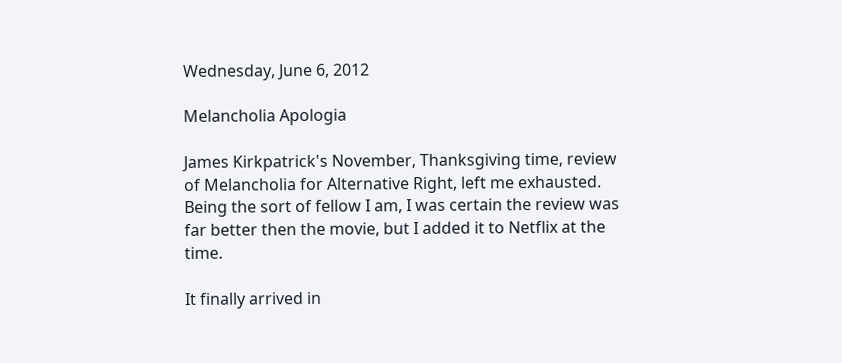Wednesday, June 6, 2012

Melancholia Apologia

James Kirkpatrick's November, Thanksgiving time, review of Melancholia for Alternative Right, left me exhausted.  Being the sort of fellow I am, I was certain the review was far better then the movie, but I added it to Netflix at the time.

It finally arrived in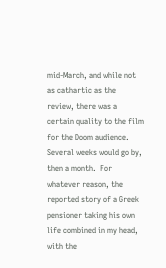mid-March, and while not as cathartic as the review, there was a certain quality to the film for the Doom audience.  Several weeks would go by, then a month.  For whatever reason, the reported story of a Greek pensioner taking his own life combined in my head, with the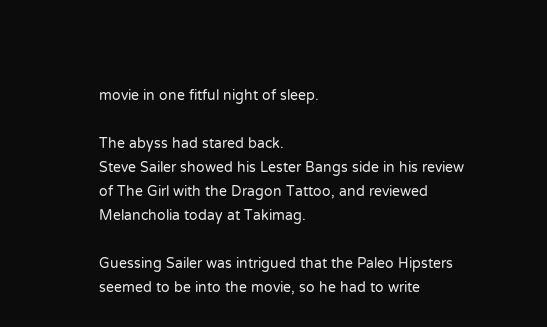movie in one fitful night of sleep.

The abyss had stared back.
Steve Sailer showed his Lester Bangs side in his review of The Girl with the Dragon Tattoo, and reviewed Melancholia today at Takimag.

Guessing Sailer was intrigued that the Paleo Hipsters seemed to be into the movie, so he had to write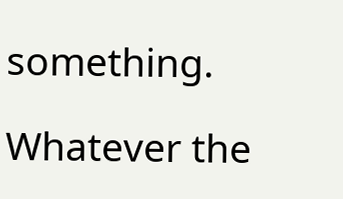something.

Whatever the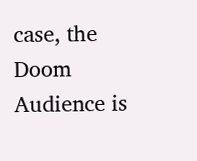case, the Doom Audience is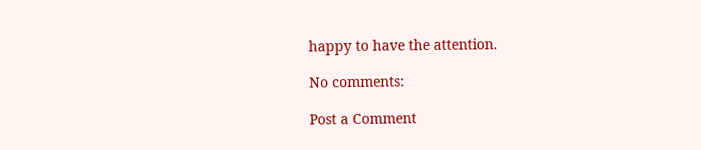happy to have the attention.

No comments:

Post a Comment